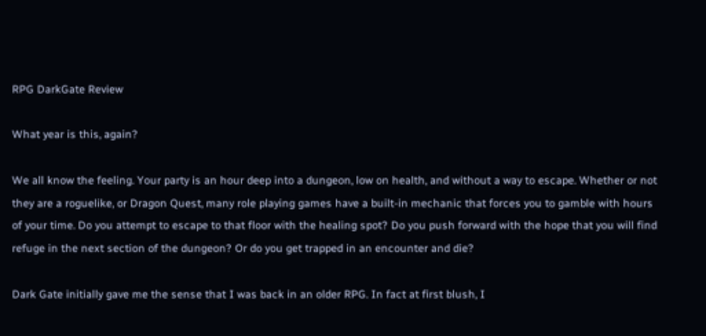RPG DarkGate Review

What year is this, again?

We all know the feeling. Your party is an hour deep into a dungeon, low on health, and without a way to escape. Whether or not they are a roguelike, or Dragon Quest, many role playing games have a built-in mechanic that forces you to gamble with hours of your time. Do you attempt to escape to that floor with the healing spot? Do you push forward with the hope that you will find refuge in the next section of the dungeon? Or do you get trapped in an encounter and die?

Dark Gate initially gave me the sense that I was back in an older RPG. In fact at first blush, I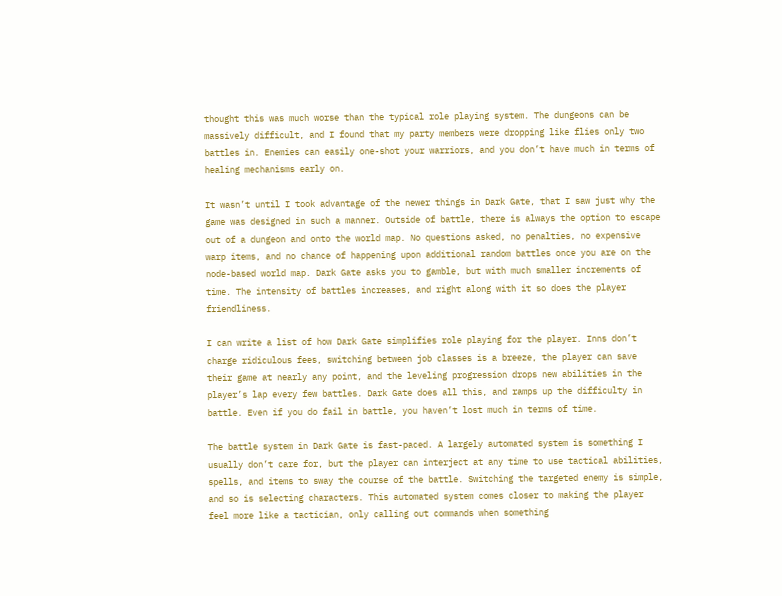thought this was much worse than the typical role playing system. The dungeons can be massively difficult, and I found that my party members were dropping like flies only two battles in. Enemies can easily one-shot your warriors, and you don’t have much in terms of healing mechanisms early on.

It wasn’t until I took advantage of the newer things in Dark Gate, that I saw just why the game was designed in such a manner. Outside of battle, there is always the option to escape out of a dungeon and onto the world map. No questions asked, no penalties, no expensive warp items, and no chance of happening upon additional random battles once you are on the node-based world map. Dark Gate asks you to gamble, but with much smaller increments of time. The intensity of battles increases, and right along with it so does the player friendliness.

I can write a list of how Dark Gate simplifies role playing for the player. Inns don’t charge ridiculous fees, switching between job classes is a breeze, the player can save their game at nearly any point, and the leveling progression drops new abilities in the player’s lap every few battles. Dark Gate does all this, and ramps up the difficulty in battle. Even if you do fail in battle, you haven’t lost much in terms of time.

The battle system in Dark Gate is fast-paced. A largely automated system is something I usually don’t care for, but the player can interject at any time to use tactical abilities, spells, and items to sway the course of the battle. Switching the targeted enemy is simple, and so is selecting characters. This automated system comes closer to making the player feel more like a tactician, only calling out commands when something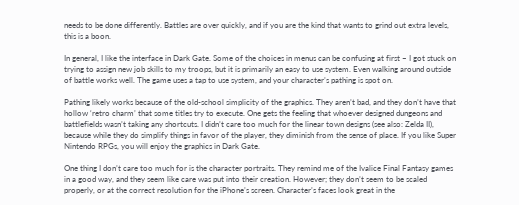needs to be done differently. Battles are over quickly, and if you are the kind that wants to grind out extra levels, this is a boon.

In general, I like the interface in Dark Gate. Some of the choices in menus can be confusing at first – I got stuck on trying to assign new job skills to my troops, but it is primarily an easy to use system. Even walking around outside of battle works well. The game uses a tap to use system, and your character’s pathing is spot on.

Pathing likely works because of the old-school simplicity of the graphics. They aren’t bad, and they don’t have that hollow ‘retro charm’ that some titles try to execute. One gets the feeling that whoever designed dungeons and battlefields wasn’t taking any shortcuts. I didn’t care too much for the linear town designs (see also: Zelda II), because while they do simplify things in favor of the player, they diminish from the sense of place. If you like Super Nintendo RPGs, you will enjoy the graphics in Dark Gate.

One thing I don’t care too much for is the character portraits. They remind me of the Ivalice Final Fantasy games in a good way, and they seem like care was put into their creation. However; they don’t seem to be scaled properly, or at the correct resolution for the iPhone’s screen. Character’s faces look great in the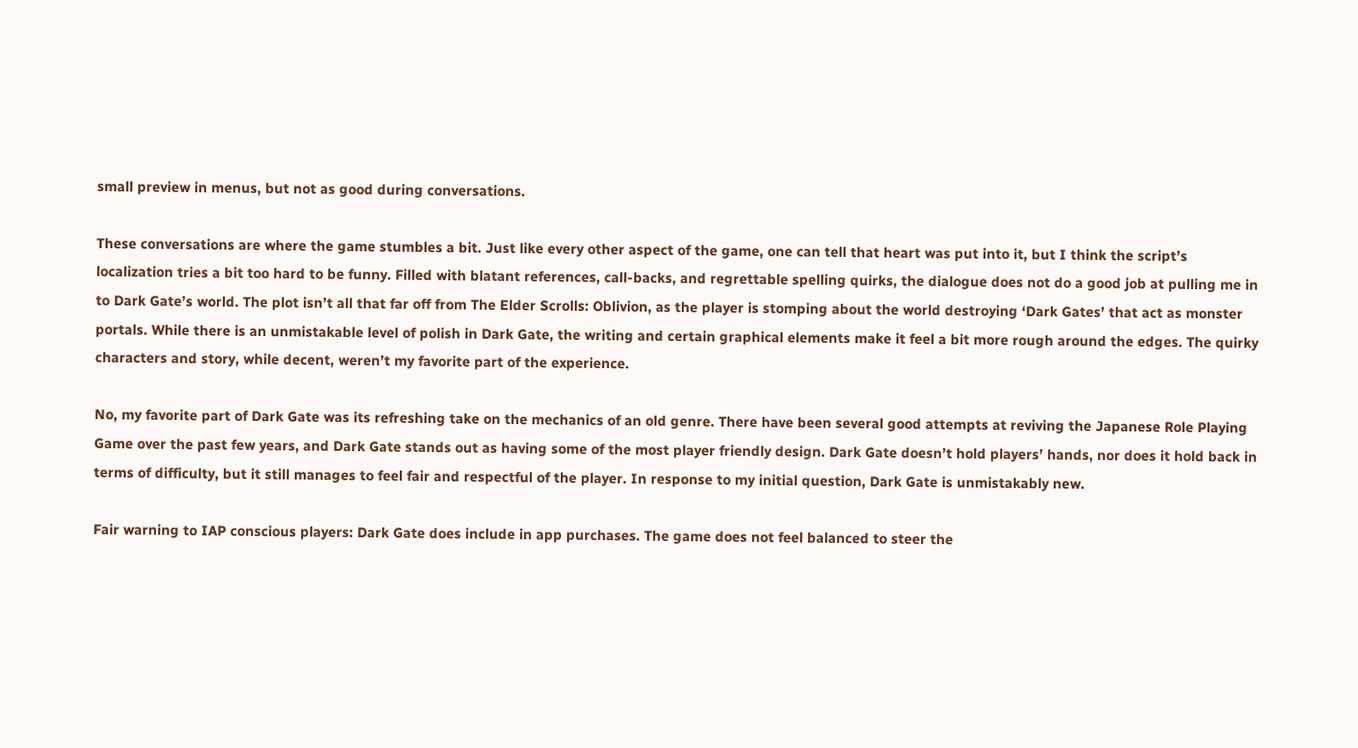small preview in menus, but not as good during conversations.

These conversations are where the game stumbles a bit. Just like every other aspect of the game, one can tell that heart was put into it, but I think the script’s localization tries a bit too hard to be funny. Filled with blatant references, call-backs, and regrettable spelling quirks, the dialogue does not do a good job at pulling me in to Dark Gate’s world. The plot isn’t all that far off from The Elder Scrolls: Oblivion, as the player is stomping about the world destroying ‘Dark Gates’ that act as monster portals. While there is an unmistakable level of polish in Dark Gate, the writing and certain graphical elements make it feel a bit more rough around the edges. The quirky characters and story, while decent, weren’t my favorite part of the experience.

No, my favorite part of Dark Gate was its refreshing take on the mechanics of an old genre. There have been several good attempts at reviving the Japanese Role Playing Game over the past few years, and Dark Gate stands out as having some of the most player friendly design. Dark Gate doesn’t hold players’ hands, nor does it hold back in terms of difficulty, but it still manages to feel fair and respectful of the player. In response to my initial question, Dark Gate is unmistakably new.

Fair warning to IAP conscious players: Dark Gate does include in app purchases. The game does not feel balanced to steer the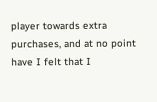player towards extra purchases, and at no point have I felt that I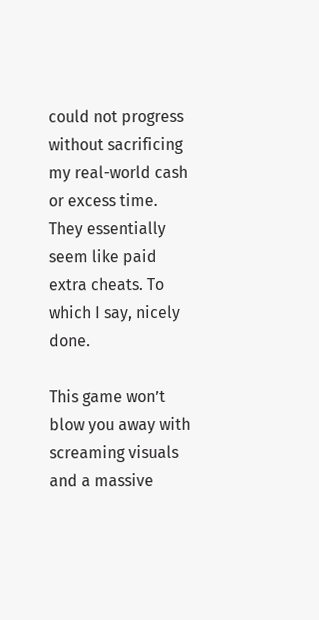could not progress without sacrificing my real-world cash or excess time. They essentially seem like paid extra cheats. To which I say, nicely done.

This game won’t blow you away with screaming visuals and a massive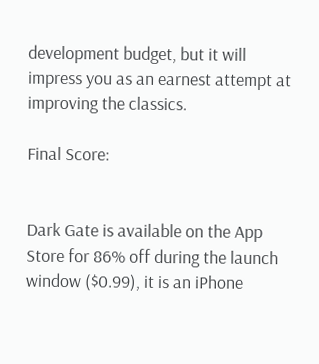development budget, but it will impress you as an earnest attempt at improving the classics.

Final Score:


Dark Gate is available on the App Store for 86% off during the launch window ($0.99), it is an iPhone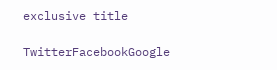exclusive title

TwitterFacebookGoogle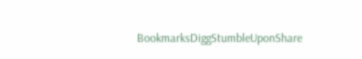BookmarksDiggStumbleUponShare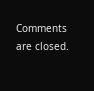Comments are closed.